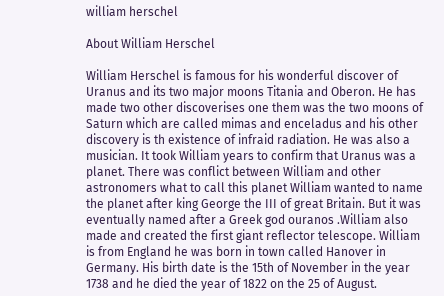william herschel

About William Herschel

William Herschel is famous for his wonderful discover of Uranus and its two major moons Titania and Oberon. He has made two other discoverises one them was the two moons of Saturn which are called mimas and enceladus and his other discovery is th existence of infraid radiation. He was also a musician. It took William years to confirm that Uranus was a planet. There was conflict between William and other astronomers what to call this planet William wanted to name the planet after king George the III of great Britain. But it was eventually named after a Greek god ouranos .William also made and created the first giant reflector telescope. William is from England he was born in town called Hanover in Germany. His birth date is the 15th of November in the year 1738 and he died the year of 1822 on the 25 of August.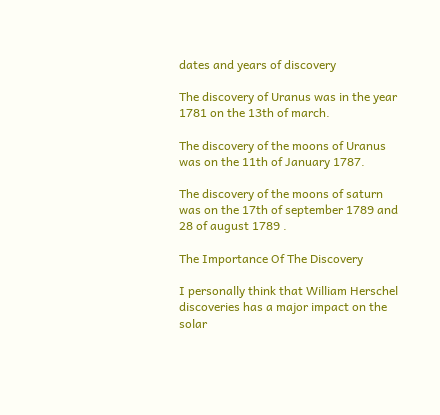dates and years of discovery

The discovery of Uranus was in the year 1781 on the 13th of march.

The discovery of the moons of Uranus was on the 11th of January 1787.

The discovery of the moons of saturn was on the 17th of september 1789 and 28 of august 1789 .

The Importance Of The Discovery

I personally think that William Herschel discoveries has a major impact on the solar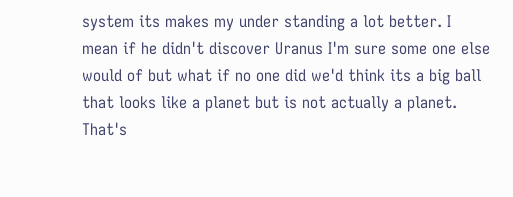system its makes my under standing a lot better. I mean if he didn't discover Uranus I'm sure some one else would of but what if no one did we'd think its a big ball that looks like a planet but is not actually a planet. That's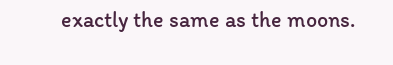exactly the same as the moons.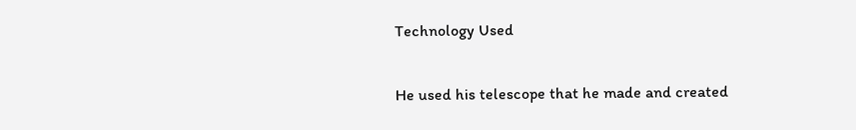Technology Used

He used his telescope that he made and created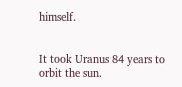himself.


It took Uranus 84 years to orbit the sun.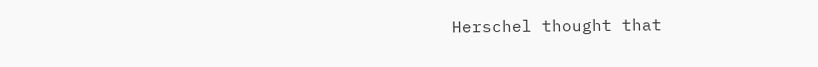Herschel thought that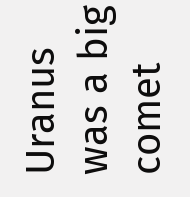Uranus was a big comet